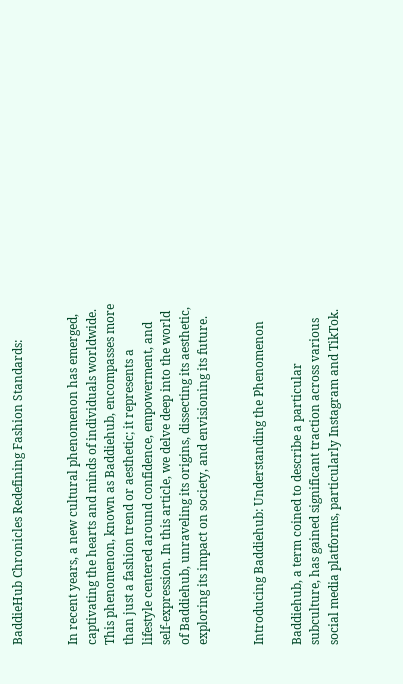BaddieHub Chronicles Redefining Fashion Standards:


In recent years, a new cultural phenomenon has emerged, captivating the hearts and minds of individuals worldwide. This phenomenon, known as Baddiehub, encompasses more than just a fashion trend or aesthetic; it represents a lifestyle centered around confidence, empowerment, and self-expression. In this article, we delve deep into the world of Baddiehub, unraveling its origins, dissecting its aesthetic, exploring its impact on society, and envisioning its future.


Introducing Baddiehub: Understanding the Phenomenon

Baddiehub, a term coined to describe a particular subculture, has gained significant traction across various social media platforms, particularly Instagram and TikTok.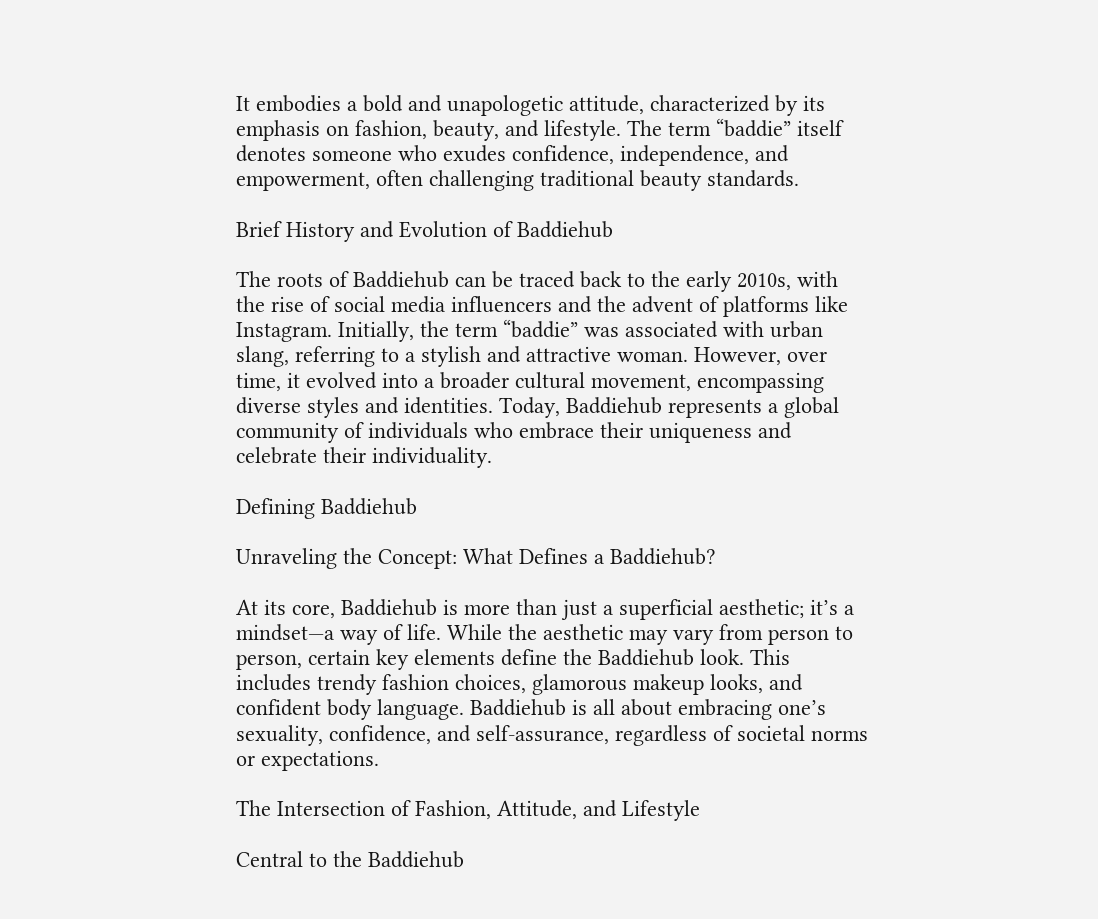It embodies a bold and unapologetic attitude, characterized by its emphasis on fashion, beauty, and lifestyle. The term “baddie” itself denotes someone who exudes confidence, independence, and empowerment, often challenging traditional beauty standards.

Brief History and Evolution of Baddiehub

The roots of Baddiehub can be traced back to the early 2010s, with the rise of social media influencers and the advent of platforms like Instagram. Initially, the term “baddie” was associated with urban slang, referring to a stylish and attractive woman. However, over time, it evolved into a broader cultural movement, encompassing diverse styles and identities. Today, Baddiehub represents a global community of individuals who embrace their uniqueness and celebrate their individuality.

Defining Baddiehub

Unraveling the Concept: What Defines a Baddiehub?

At its core, Baddiehub is more than just a superficial aesthetic; it’s a mindset—a way of life. While the aesthetic may vary from person to person, certain key elements define the Baddiehub look. This includes trendy fashion choices, glamorous makeup looks, and confident body language. Baddiehub is all about embracing one’s sexuality, confidence, and self-assurance, regardless of societal norms or expectations.

The Intersection of Fashion, Attitude, and Lifestyle

Central to the Baddiehub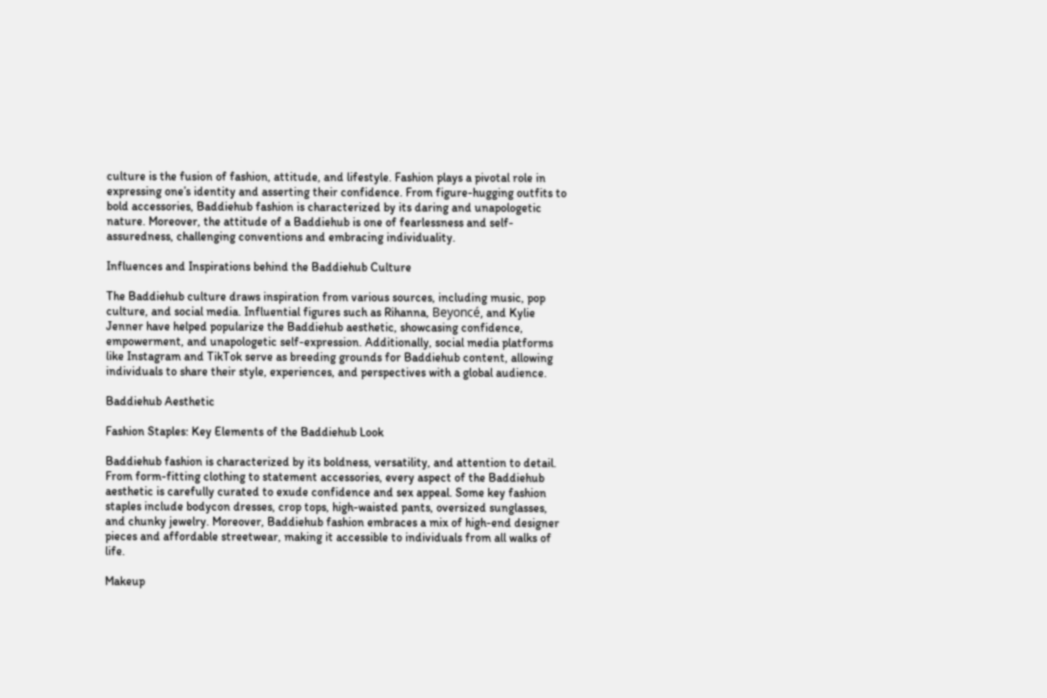culture is the fusion of fashion, attitude, and lifestyle. Fashion plays a pivotal role in expressing one’s identity and asserting their confidence. From figure-hugging outfits to bold accessories, Baddiehub fashion is characterized by its daring and unapologetic nature. Moreover, the attitude of a Baddiehub is one of fearlessness and self-assuredness, challenging conventions and embracing individuality.

Influences and Inspirations behind the Baddiehub Culture

The Baddiehub culture draws inspiration from various sources, including music, pop culture, and social media. Influential figures such as Rihanna, Beyoncé, and Kylie Jenner have helped popularize the Baddiehub aesthetic, showcasing confidence, empowerment, and unapologetic self-expression. Additionally, social media platforms like Instagram and TikTok serve as breeding grounds for Baddiehub content, allowing individuals to share their style, experiences, and perspectives with a global audience.

Baddiehub Aesthetic

Fashion Staples: Key Elements of the Baddiehub Look

Baddiehub fashion is characterized by its boldness, versatility, and attention to detail. From form-fitting clothing to statement accessories, every aspect of the Baddiehub aesthetic is carefully curated to exude confidence and sex appeal. Some key fashion staples include bodycon dresses, crop tops, high-waisted pants, oversized sunglasses, and chunky jewelry. Moreover, Baddiehub fashion embraces a mix of high-end designer pieces and affordable streetwear, making it accessible to individuals from all walks of life.

Makeup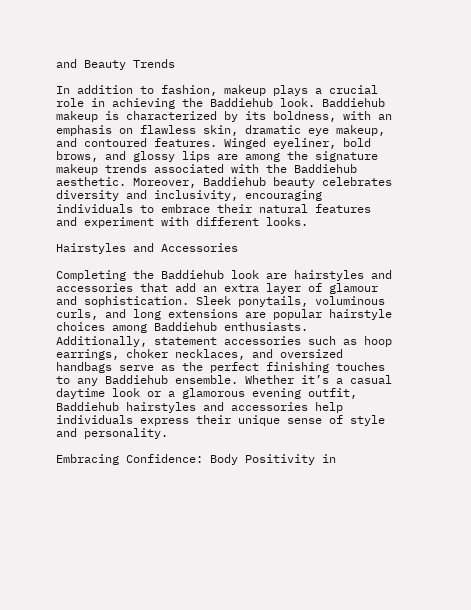and Beauty Trends

In addition to fashion, makeup plays a crucial role in achieving the Baddiehub look. Baddiehub makeup is characterized by its boldness, with an emphasis on flawless skin, dramatic eye makeup, and contoured features. Winged eyeliner, bold brows, and glossy lips are among the signature makeup trends associated with the Baddiehub aesthetic. Moreover, Baddiehub beauty celebrates diversity and inclusivity, encouraging individuals to embrace their natural features and experiment with different looks.

Hairstyles and Accessories

Completing the Baddiehub look are hairstyles and accessories that add an extra layer of glamour and sophistication. Sleek ponytails, voluminous curls, and long extensions are popular hairstyle choices among Baddiehub enthusiasts. Additionally, statement accessories such as hoop earrings, choker necklaces, and oversized handbags serve as the perfect finishing touches to any Baddiehub ensemble. Whether it’s a casual daytime look or a glamorous evening outfit, Baddiehub hairstyles and accessories help individuals express their unique sense of style and personality.

Embracing Confidence: Body Positivity in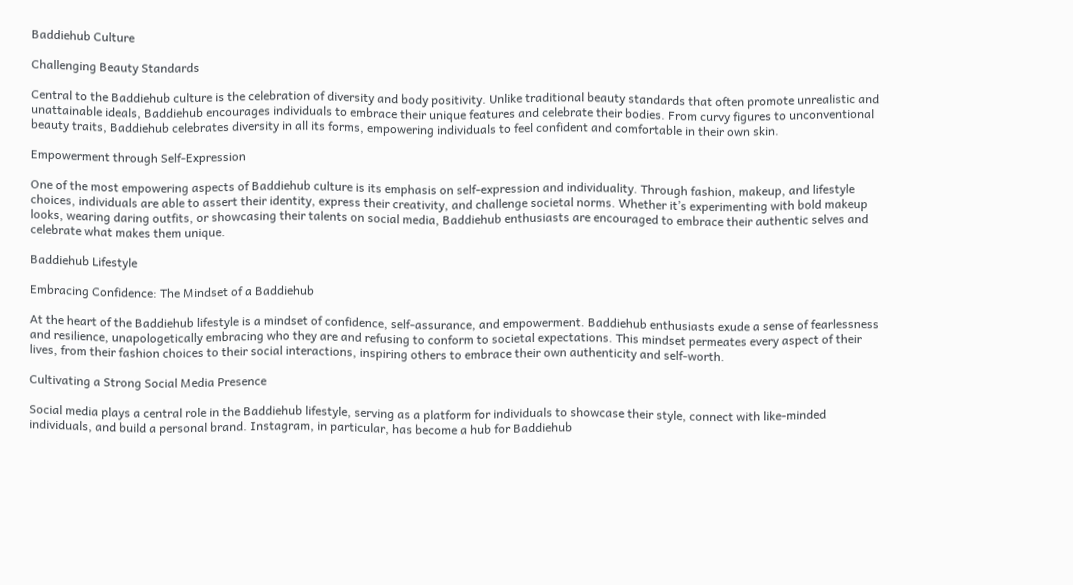Baddiehub Culture

Challenging Beauty Standards

Central to the Baddiehub culture is the celebration of diversity and body positivity. Unlike traditional beauty standards that often promote unrealistic and unattainable ideals, Baddiehub encourages individuals to embrace their unique features and celebrate their bodies. From curvy figures to unconventional beauty traits, Baddiehub celebrates diversity in all its forms, empowering individuals to feel confident and comfortable in their own skin.

Empowerment through Self-Expression

One of the most empowering aspects of Baddiehub culture is its emphasis on self-expression and individuality. Through fashion, makeup, and lifestyle choices, individuals are able to assert their identity, express their creativity, and challenge societal norms. Whether it’s experimenting with bold makeup looks, wearing daring outfits, or showcasing their talents on social media, Baddiehub enthusiasts are encouraged to embrace their authentic selves and celebrate what makes them unique.

Baddiehub Lifestyle

Embracing Confidence: The Mindset of a Baddiehub

At the heart of the Baddiehub lifestyle is a mindset of confidence, self-assurance, and empowerment. Baddiehub enthusiasts exude a sense of fearlessness and resilience, unapologetically embracing who they are and refusing to conform to societal expectations. This mindset permeates every aspect of their lives, from their fashion choices to their social interactions, inspiring others to embrace their own authenticity and self-worth.

Cultivating a Strong Social Media Presence

Social media plays a central role in the Baddiehub lifestyle, serving as a platform for individuals to showcase their style, connect with like-minded individuals, and build a personal brand. Instagram, in particular, has become a hub for Baddiehub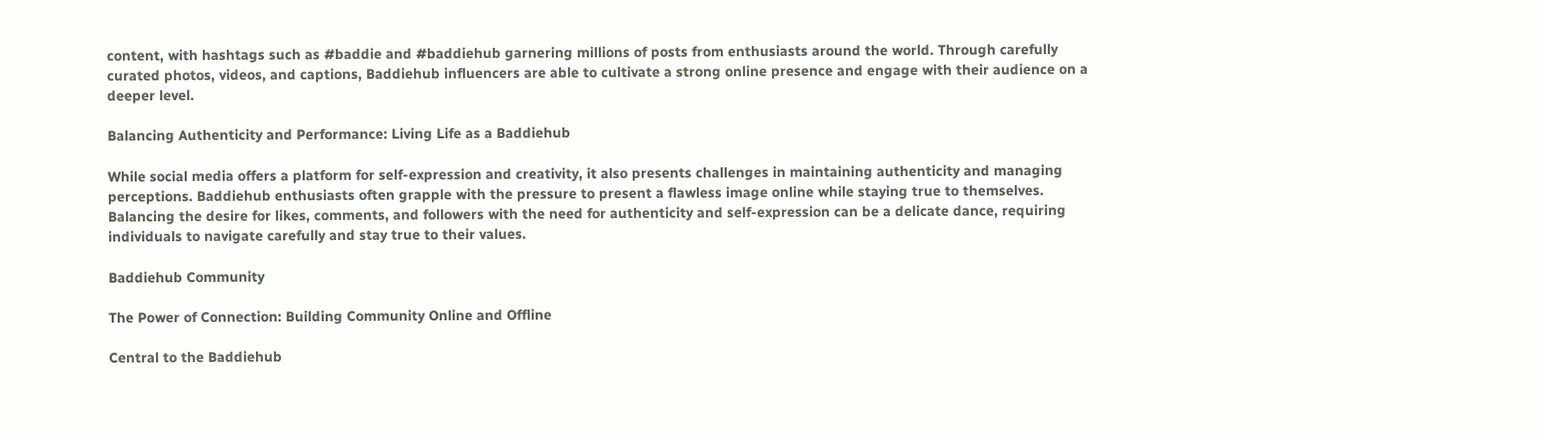content, with hashtags such as #baddie and #baddiehub garnering millions of posts from enthusiasts around the world. Through carefully curated photos, videos, and captions, Baddiehub influencers are able to cultivate a strong online presence and engage with their audience on a deeper level.

Balancing Authenticity and Performance: Living Life as a Baddiehub

While social media offers a platform for self-expression and creativity, it also presents challenges in maintaining authenticity and managing perceptions. Baddiehub enthusiasts often grapple with the pressure to present a flawless image online while staying true to themselves. Balancing the desire for likes, comments, and followers with the need for authenticity and self-expression can be a delicate dance, requiring individuals to navigate carefully and stay true to their values.

Baddiehub Community

The Power of Connection: Building Community Online and Offline

Central to the Baddiehub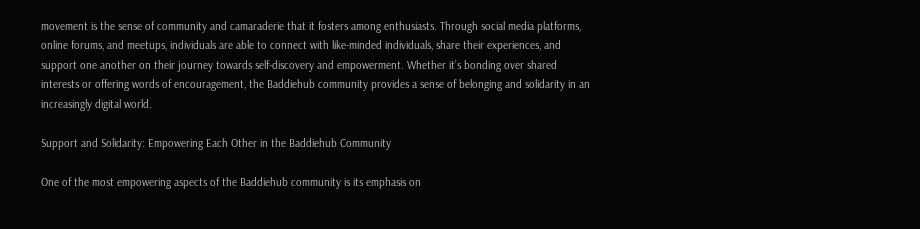movement is the sense of community and camaraderie that it fosters among enthusiasts. Through social media platforms, online forums, and meetups, individuals are able to connect with like-minded individuals, share their experiences, and support one another on their journey towards self-discovery and empowerment. Whether it’s bonding over shared interests or offering words of encouragement, the Baddiehub community provides a sense of belonging and solidarity in an increasingly digital world.

Support and Solidarity: Empowering Each Other in the Baddiehub Community

One of the most empowering aspects of the Baddiehub community is its emphasis on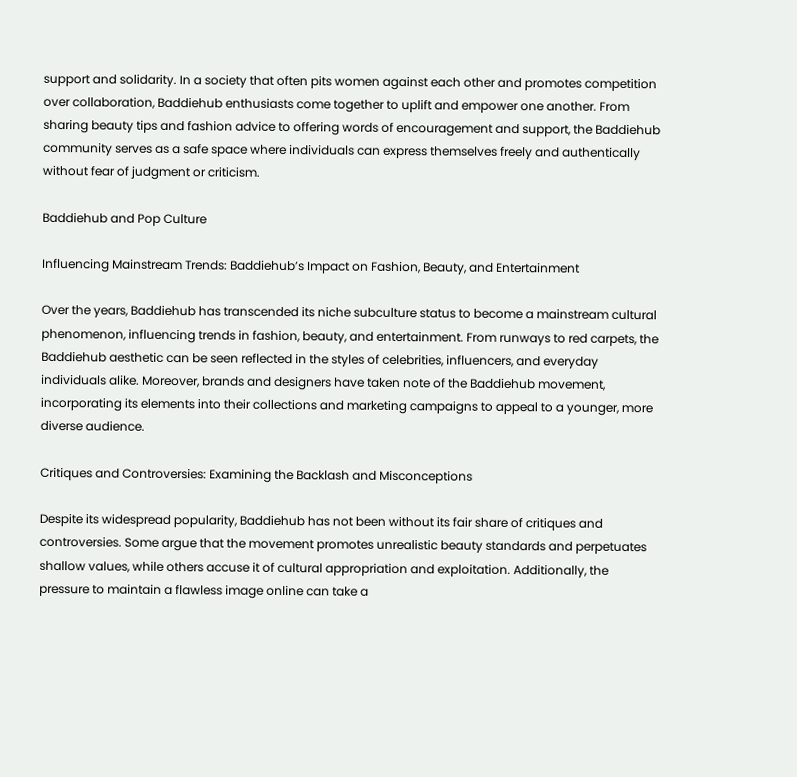support and solidarity. In a society that often pits women against each other and promotes competition over collaboration, Baddiehub enthusiasts come together to uplift and empower one another. From sharing beauty tips and fashion advice to offering words of encouragement and support, the Baddiehub community serves as a safe space where individuals can express themselves freely and authentically without fear of judgment or criticism.

Baddiehub and Pop Culture

Influencing Mainstream Trends: Baddiehub’s Impact on Fashion, Beauty, and Entertainment

Over the years, Baddiehub has transcended its niche subculture status to become a mainstream cultural phenomenon, influencing trends in fashion, beauty, and entertainment. From runways to red carpets, the Baddiehub aesthetic can be seen reflected in the styles of celebrities, influencers, and everyday individuals alike. Moreover, brands and designers have taken note of the Baddiehub movement, incorporating its elements into their collections and marketing campaigns to appeal to a younger, more diverse audience.

Critiques and Controversies: Examining the Backlash and Misconceptions

Despite its widespread popularity, Baddiehub has not been without its fair share of critiques and controversies. Some argue that the movement promotes unrealistic beauty standards and perpetuates shallow values, while others accuse it of cultural appropriation and exploitation. Additionally, the pressure to maintain a flawless image online can take a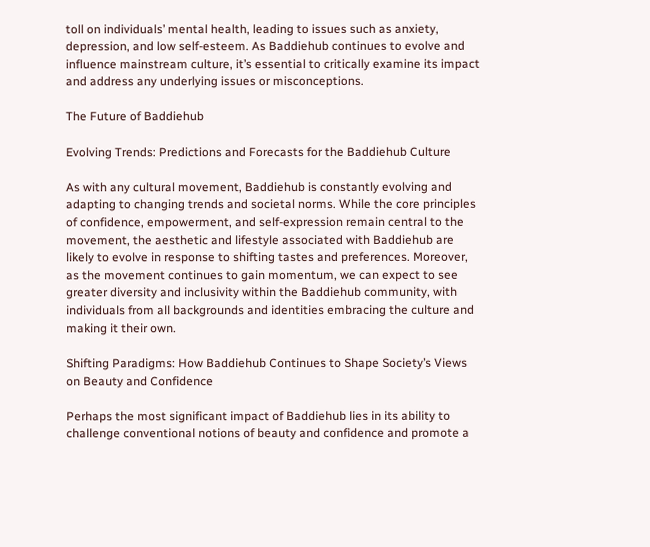toll on individuals’ mental health, leading to issues such as anxiety, depression, and low self-esteem. As Baddiehub continues to evolve and influence mainstream culture, it’s essential to critically examine its impact and address any underlying issues or misconceptions.

The Future of Baddiehub

Evolving Trends: Predictions and Forecasts for the Baddiehub Culture

As with any cultural movement, Baddiehub is constantly evolving and adapting to changing trends and societal norms. While the core principles of confidence, empowerment, and self-expression remain central to the movement, the aesthetic and lifestyle associated with Baddiehub are likely to evolve in response to shifting tastes and preferences. Moreover, as the movement continues to gain momentum, we can expect to see greater diversity and inclusivity within the Baddiehub community, with individuals from all backgrounds and identities embracing the culture and making it their own.

Shifting Paradigms: How Baddiehub Continues to Shape Society’s Views on Beauty and Confidence

Perhaps the most significant impact of Baddiehub lies in its ability to challenge conventional notions of beauty and confidence and promote a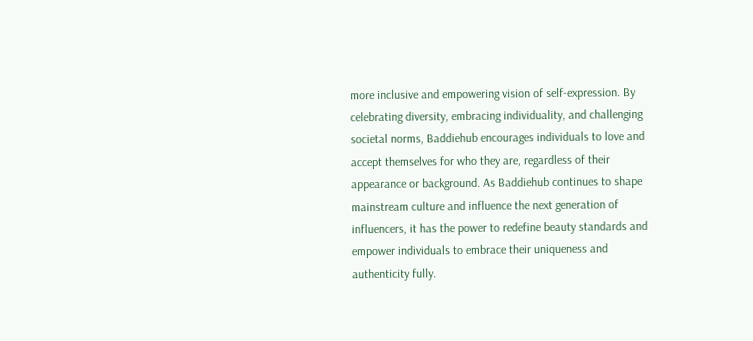more inclusive and empowering vision of self-expression. By celebrating diversity, embracing individuality, and challenging societal norms, Baddiehub encourages individuals to love and accept themselves for who they are, regardless of their appearance or background. As Baddiehub continues to shape mainstream culture and influence the next generation of influencers, it has the power to redefine beauty standards and empower individuals to embrace their uniqueness and authenticity fully.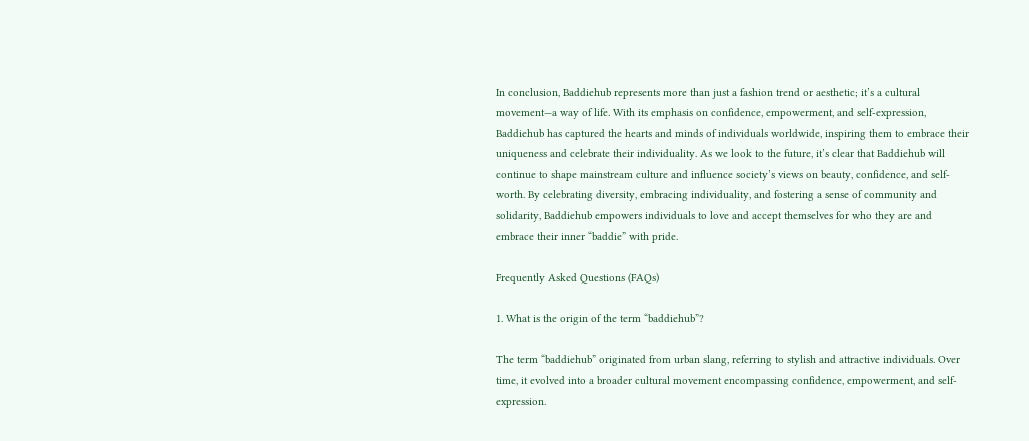In conclusion, Baddiehub represents more than just a fashion trend or aesthetic; it’s a cultural movement—a way of life. With its emphasis on confidence, empowerment, and self-expression, Baddiehub has captured the hearts and minds of individuals worldwide, inspiring them to embrace their uniqueness and celebrate their individuality. As we look to the future, it’s clear that Baddiehub will continue to shape mainstream culture and influence society’s views on beauty, confidence, and self-worth. By celebrating diversity, embracing individuality, and fostering a sense of community and solidarity, Baddiehub empowers individuals to love and accept themselves for who they are and embrace their inner “baddie” with pride.

Frequently Asked Questions (FAQs)

1. What is the origin of the term “baddiehub”?

The term “baddiehub” originated from urban slang, referring to stylish and attractive individuals. Over time, it evolved into a broader cultural movement encompassing confidence, empowerment, and self-expression.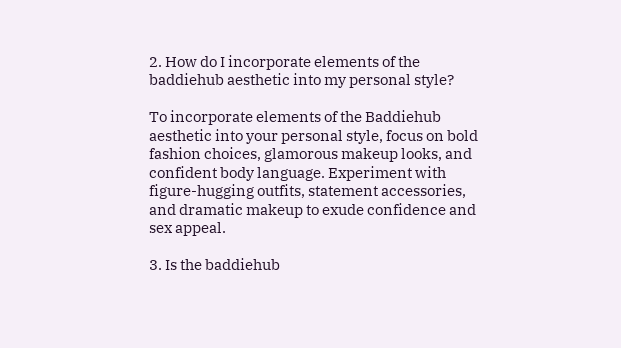2. How do I incorporate elements of the baddiehub aesthetic into my personal style?

To incorporate elements of the Baddiehub aesthetic into your personal style, focus on bold fashion choices, glamorous makeup looks, and confident body language. Experiment with figure-hugging outfits, statement accessories, and dramatic makeup to exude confidence and sex appeal.

3. Is the baddiehub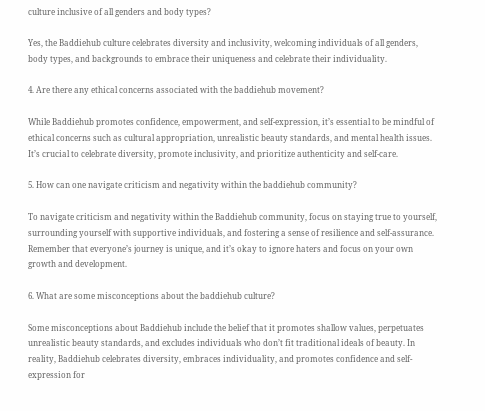culture inclusive of all genders and body types?

Yes, the Baddiehub culture celebrates diversity and inclusivity, welcoming individuals of all genders, body types, and backgrounds to embrace their uniqueness and celebrate their individuality.

4. Are there any ethical concerns associated with the baddiehub movement?

While Baddiehub promotes confidence, empowerment, and self-expression, it’s essential to be mindful of ethical concerns such as cultural appropriation, unrealistic beauty standards, and mental health issues. It’s crucial to celebrate diversity, promote inclusivity, and prioritize authenticity and self-care.

5. How can one navigate criticism and negativity within the baddiehub community?

To navigate criticism and negativity within the Baddiehub community, focus on staying true to yourself, surrounding yourself with supportive individuals, and fostering a sense of resilience and self-assurance. Remember that everyone’s journey is unique, and it’s okay to ignore haters and focus on your own growth and development.

6. What are some misconceptions about the baddiehub culture?

Some misconceptions about Baddiehub include the belief that it promotes shallow values, perpetuates unrealistic beauty standards, and excludes individuals who don’t fit traditional ideals of beauty. In reality, Baddiehub celebrates diversity, embraces individuality, and promotes confidence and self-expression for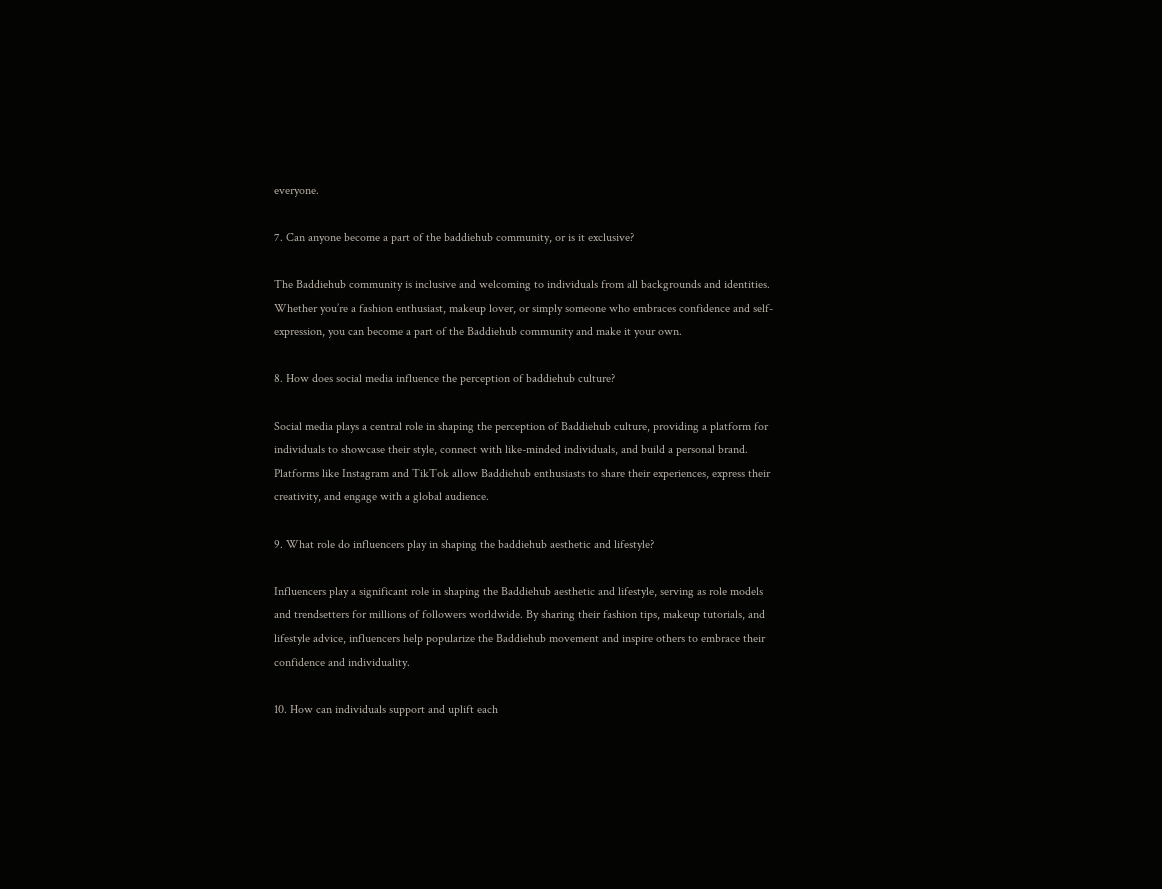everyone.

7. Can anyone become a part of the baddiehub community, or is it exclusive?

The Baddiehub community is inclusive and welcoming to individuals from all backgrounds and identities. Whether you’re a fashion enthusiast, makeup lover, or simply someone who embraces confidence and self-expression, you can become a part of the Baddiehub community and make it your own.

8. How does social media influence the perception of baddiehub culture?

Social media plays a central role in shaping the perception of Baddiehub culture, providing a platform for individuals to showcase their style, connect with like-minded individuals, and build a personal brand. Platforms like Instagram and TikTok allow Baddiehub enthusiasts to share their experiences, express their creativity, and engage with a global audience.

9. What role do influencers play in shaping the baddiehub aesthetic and lifestyle?

Influencers play a significant role in shaping the Baddiehub aesthetic and lifestyle, serving as role models and trendsetters for millions of followers worldwide. By sharing their fashion tips, makeup tutorials, and lifestyle advice, influencers help popularize the Baddiehub movement and inspire others to embrace their confidence and individuality.

10. How can individuals support and uplift each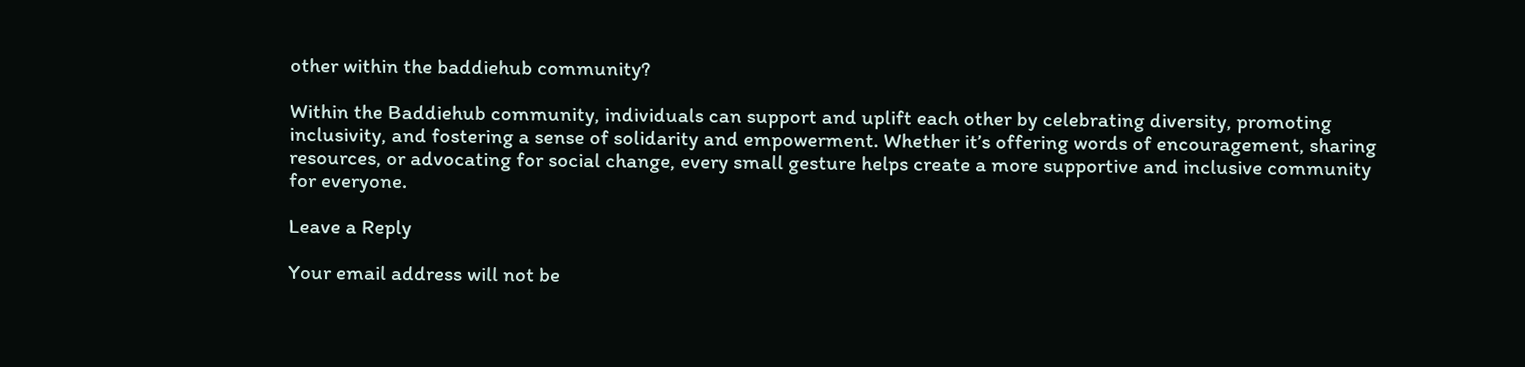other within the baddiehub community?

Within the Baddiehub community, individuals can support and uplift each other by celebrating diversity, promoting inclusivity, and fostering a sense of solidarity and empowerment. Whether it’s offering words of encouragement, sharing resources, or advocating for social change, every small gesture helps create a more supportive and inclusive community for everyone.

Leave a Reply

Your email address will not be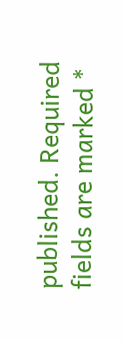published. Required fields are marked *